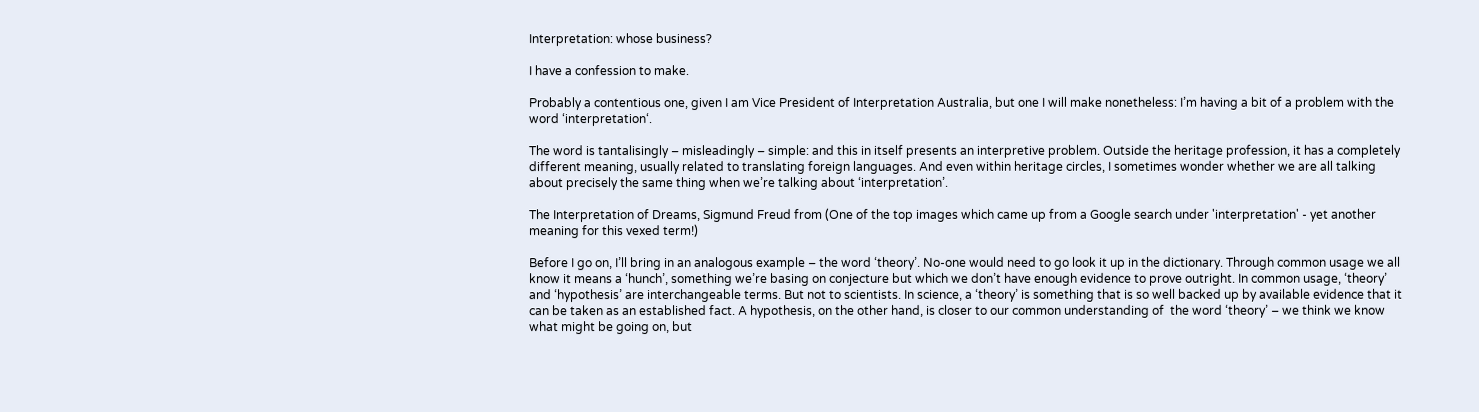Interpretation: whose business?

I have a confession to make.

Probably a contentious one, given I am Vice President of Interpretation Australia, but one I will make nonetheless: I’m having a bit of a problem with the word ‘interpretation‘.

The word is tantalisingly – misleadingly – simple: and this in itself presents an interpretive problem. Outside the heritage profession, it has a completely different meaning, usually related to translating foreign languages. And even within heritage circles, I sometimes wonder whether we are all talking about precisely the same thing when we’re talking about ‘interpretation’.

The Interpretation of Dreams, Sigmund Freud from (One of the top images which came up from a Google search under 'interpretation' - yet another meaning for this vexed term!)

Before I go on, I’ll bring in an analogous example – the word ‘theory’. No-one would need to go look it up in the dictionary. Through common usage we all know it means a ‘hunch’, something we’re basing on conjecture but which we don’t have enough evidence to prove outright. In common usage, ‘theory’ and ‘hypothesis’ are interchangeable terms. But not to scientists. In science, a ‘theory’ is something that is so well backed up by available evidence that it can be taken as an established fact. A hypothesis, on the other hand, is closer to our common understanding of  the word ‘theory’ – we think we know what might be going on, but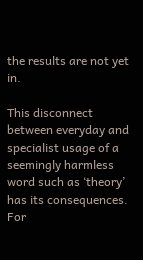the results are not yet in.

This disconnect between everyday and specialist usage of a seemingly harmless word such as ‘theory’ has its consequences.  For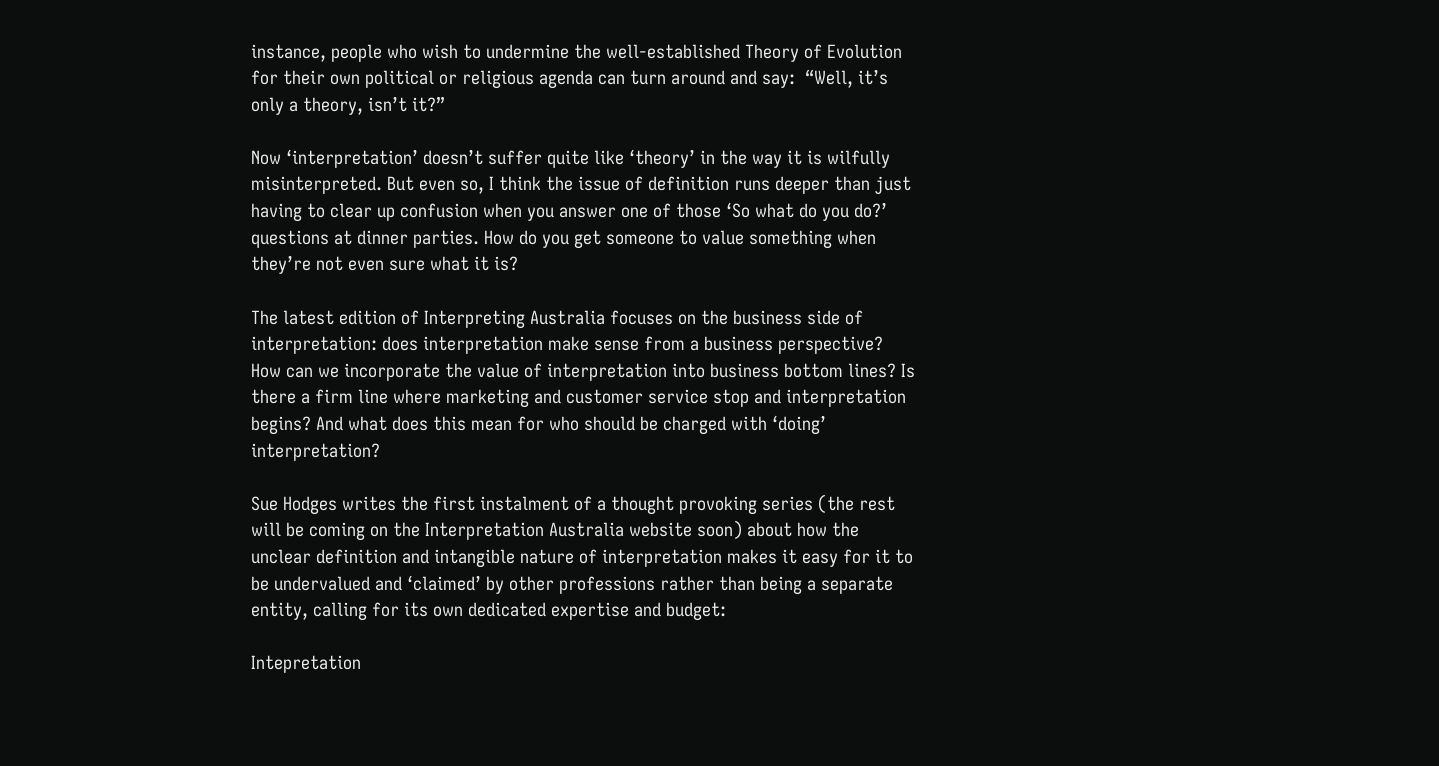instance, people who wish to undermine the well-established Theory of Evolution for their own political or religious agenda can turn around and say:  “Well, it’s only a theory, isn’t it?”

Now ‘interpretation’ doesn’t suffer quite like ‘theory’ in the way it is wilfully misinterpreted. But even so, I think the issue of definition runs deeper than just having to clear up confusion when you answer one of those ‘So what do you do?’ questions at dinner parties. How do you get someone to value something when they’re not even sure what it is?

The latest edition of Interpreting Australia focuses on the business side of interpretation: does interpretation make sense from a business perspective? How can we incorporate the value of interpretation into business bottom lines? Is there a firm line where marketing and customer service stop and interpretation begins? And what does this mean for who should be charged with ‘doing’ interpretation?

Sue Hodges writes the first instalment of a thought provoking series (the rest will be coming on the Interpretation Australia website soon) about how the unclear definition and intangible nature of interpretation makes it easy for it to be undervalued and ‘claimed’ by other professions rather than being a separate entity, calling for its own dedicated expertise and budget:

Intepretation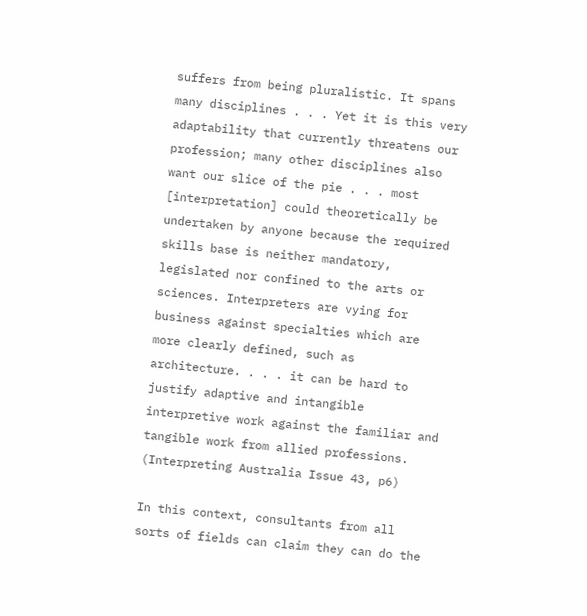suffers from being pluralistic. It spans many disciplines . . . Yet it is this very adaptability that currently threatens our profession; many other disciplines also want our slice of the pie . . . most [interpretation] could theoretically be undertaken by anyone because the required skills base is neither mandatory, legislated nor confined to the arts or sciences. Interpreters are vying for business against specialties which are more clearly defined, such as architecture. . . . it can be hard to justify adaptive and intangible interpretive work against the familiar and tangible work from allied professions. (Interpreting Australia Issue 43, p6)

In this context, consultants from all sorts of fields can claim they can do the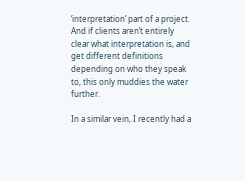‘interpretation’ part of a project. And if clients aren’t entirely clear what interpretation is, and get different definitions depending on who they speak to, this only muddies the water further.

In a similar vein, I recently had a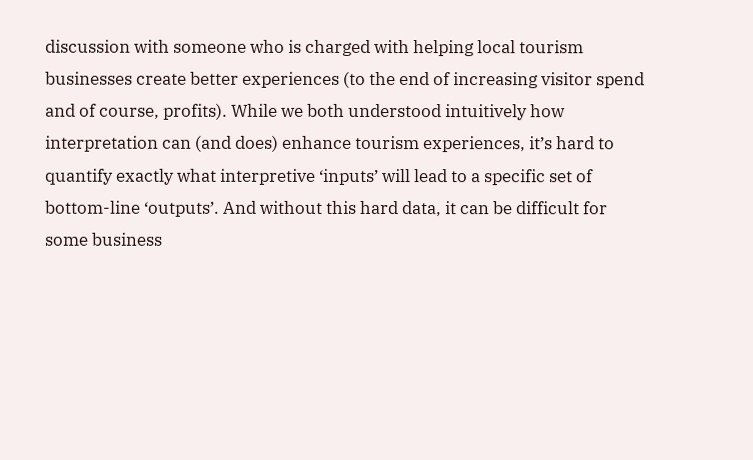discussion with someone who is charged with helping local tourism businesses create better experiences (to the end of increasing visitor spend and of course, profits). While we both understood intuitively how interpretation can (and does) enhance tourism experiences, it’s hard to quantify exactly what interpretive ‘inputs’ will lead to a specific set of bottom-line ‘outputs’. And without this hard data, it can be difficult for some business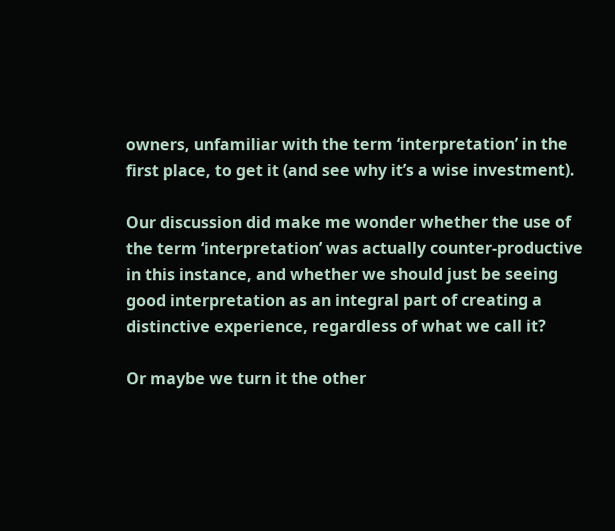owners, unfamiliar with the term ‘interpretation’ in the first place, to get it (and see why it’s a wise investment).

Our discussion did make me wonder whether the use of the term ‘interpretation’ was actually counter-productive in this instance, and whether we should just be seeing good interpretation as an integral part of creating a distinctive experience, regardless of what we call it?

Or maybe we turn it the other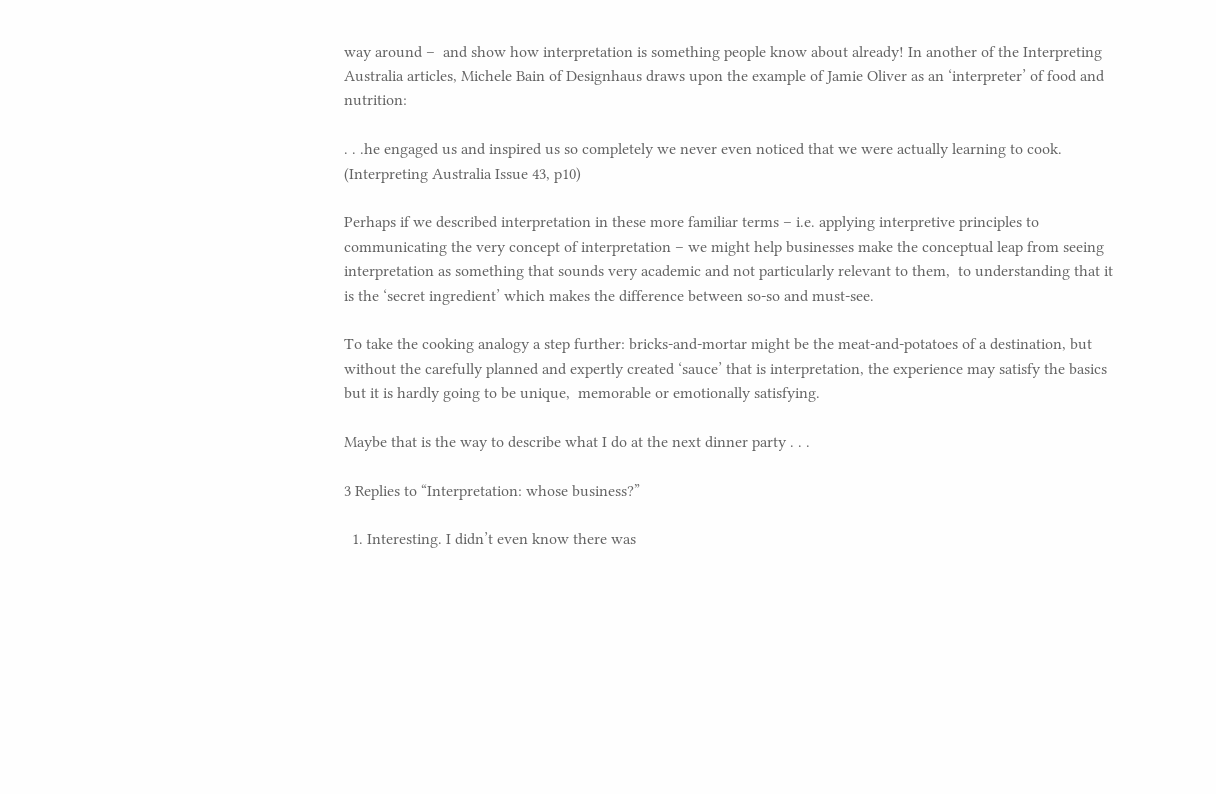way around –  and show how interpretation is something people know about already! In another of the Interpreting Australia articles, Michele Bain of Designhaus draws upon the example of Jamie Oliver as an ‘interpreter’ of food and nutrition:

. . .he engaged us and inspired us so completely we never even noticed that we were actually learning to cook. (Interpreting Australia Issue 43, p10)

Perhaps if we described interpretation in these more familiar terms – i.e. applying interpretive principles to communicating the very concept of interpretation – we might help businesses make the conceptual leap from seeing interpretation as something that sounds very academic and not particularly relevant to them,  to understanding that it is the ‘secret ingredient’ which makes the difference between so-so and must-see.

To take the cooking analogy a step further: bricks-and-mortar might be the meat-and-potatoes of a destination, but without the carefully planned and expertly created ‘sauce’ that is interpretation, the experience may satisfy the basics but it is hardly going to be unique,  memorable or emotionally satisfying.

Maybe that is the way to describe what I do at the next dinner party . . .

3 Replies to “Interpretation: whose business?”

  1. Interesting. I didn’t even know there was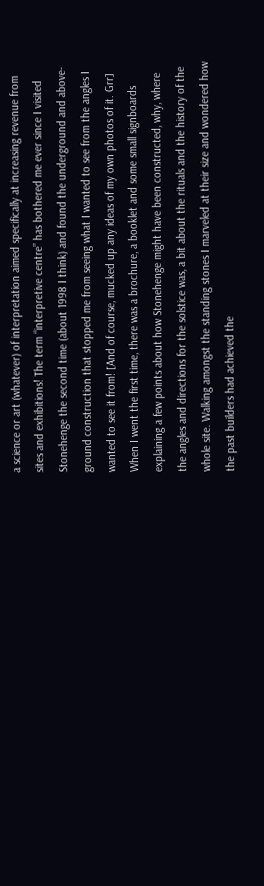a science or art (whatever) of interpretation aimed specifically at increasing revenue from sites and exhibitions! The term “interpretive centre” has bothered me ever since I visited Stonehenge the second time (about 1998 I think) and found the underground and above-ground construction that stopped me from seeing what I wanted to see from the angles I wanted to see it from! [And of course, mucked up any ideas of my own photos of it. Grr] When I went the first time, there was a brochure, a booklet and some small signboards explaining a few points about how Stonehenge might have been constructed, why, where the angles and directions for the solstice was, a bit about the rituals and the history of the whole site. Walking amongst the standing stones I marveled at their size and wondered how the past builders had achieved the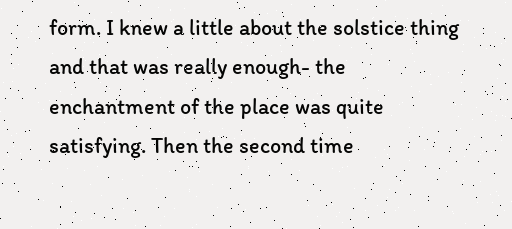form. I knew a little about the solstice thing and that was really enough- the enchantment of the place was quite satisfying. Then the second time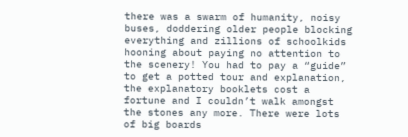there was a swarm of humanity, noisy buses, doddering older people blocking everything and zillions of schoolkids hooning about paying no attention to the scenery! You had to pay a “guide” to get a potted tour and explanation, the explanatory booklets cost a fortune and I couldn’t walk amongst the stones any more. There were lots of big boards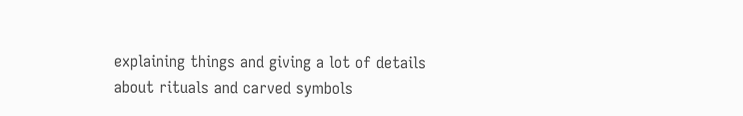explaining things and giving a lot of details about rituals and carved symbols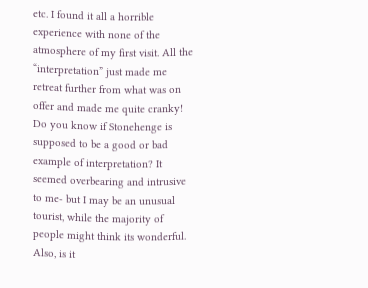etc. I found it all a horrible experience with none of the atmosphere of my first visit. All the “interpretation” just made me retreat further from what was on offer and made me quite cranky! Do you know if Stonehenge is supposed to be a good or bad example of interpretation? It seemed overbearing and intrusive to me- but I may be an unusual tourist, while the majority of people might think its wonderful. Also, is it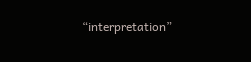“interpretation”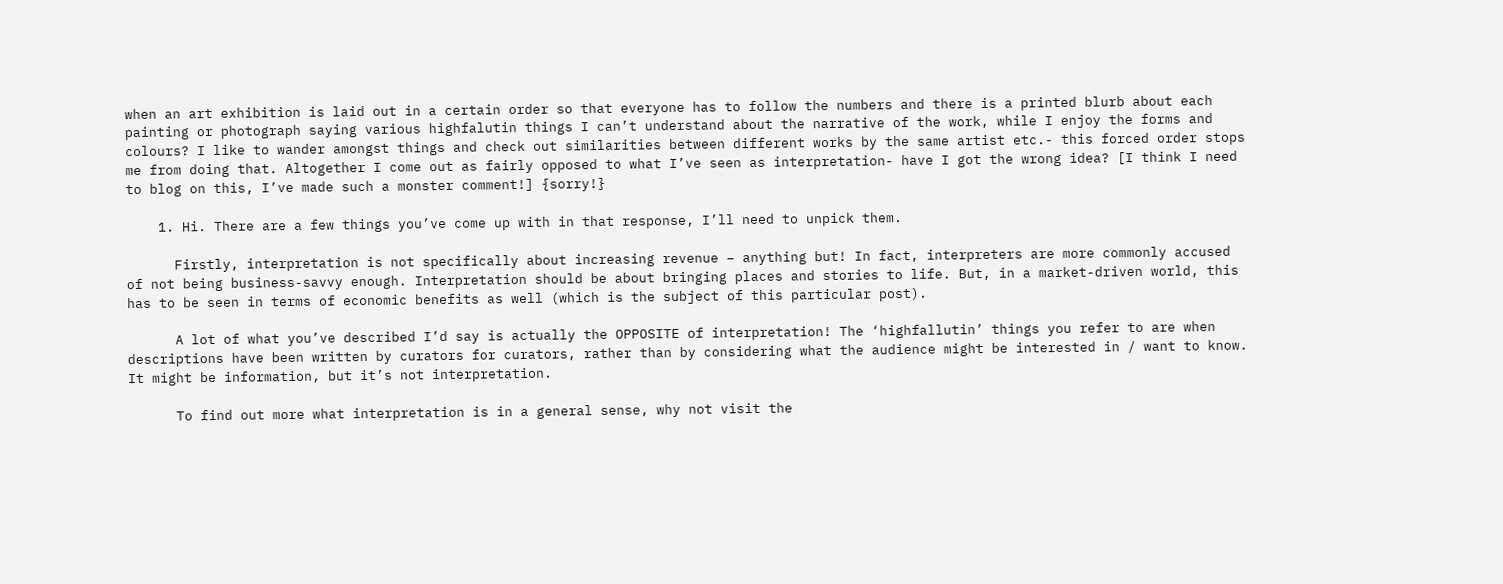when an art exhibition is laid out in a certain order so that everyone has to follow the numbers and there is a printed blurb about each painting or photograph saying various highfalutin things I can’t understand about the narrative of the work, while I enjoy the forms and colours? I like to wander amongst things and check out similarities between different works by the same artist etc.- this forced order stops me from doing that. Altogether I come out as fairly opposed to what I’ve seen as interpretation- have I got the wrong idea? [I think I need to blog on this, I’ve made such a monster comment!] {sorry!}

    1. Hi. There are a few things you’ve come up with in that response, I’ll need to unpick them.

      Firstly, interpretation is not specifically about increasing revenue – anything but! In fact, interpreters are more commonly accused of not being business-savvy enough. Interpretation should be about bringing places and stories to life. But, in a market-driven world, this has to be seen in terms of economic benefits as well (which is the subject of this particular post).

      A lot of what you’ve described I’d say is actually the OPPOSITE of interpretation! The ‘highfallutin’ things you refer to are when descriptions have been written by curators for curators, rather than by considering what the audience might be interested in / want to know. It might be information, but it’s not interpretation.

      To find out more what interpretation is in a general sense, why not visit the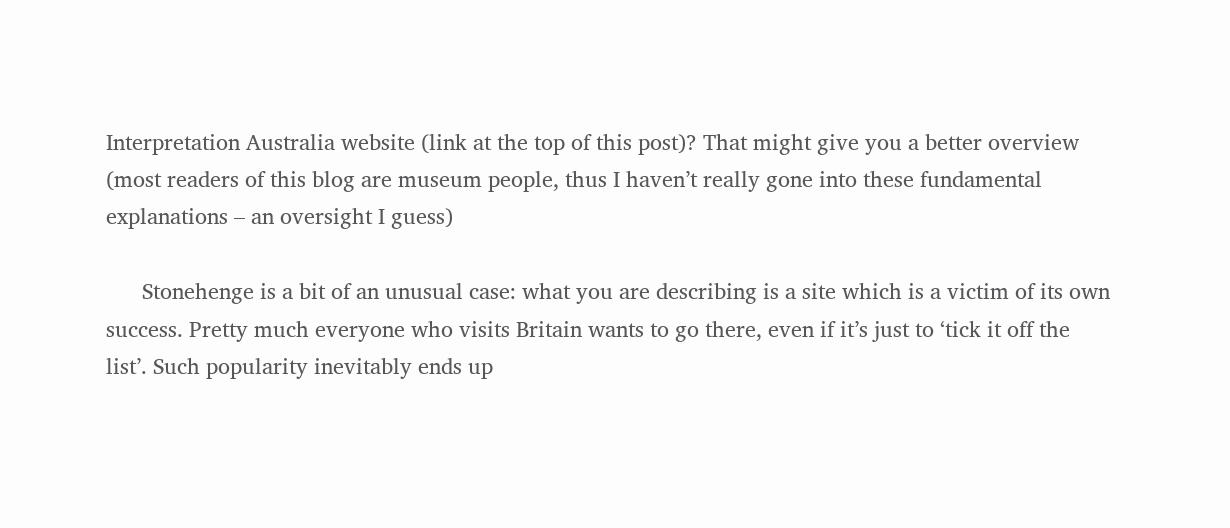Interpretation Australia website (link at the top of this post)? That might give you a better overview (most readers of this blog are museum people, thus I haven’t really gone into these fundamental explanations – an oversight I guess)

      Stonehenge is a bit of an unusual case: what you are describing is a site which is a victim of its own success. Pretty much everyone who visits Britain wants to go there, even if it’s just to ‘tick it off the list’. Such popularity inevitably ends up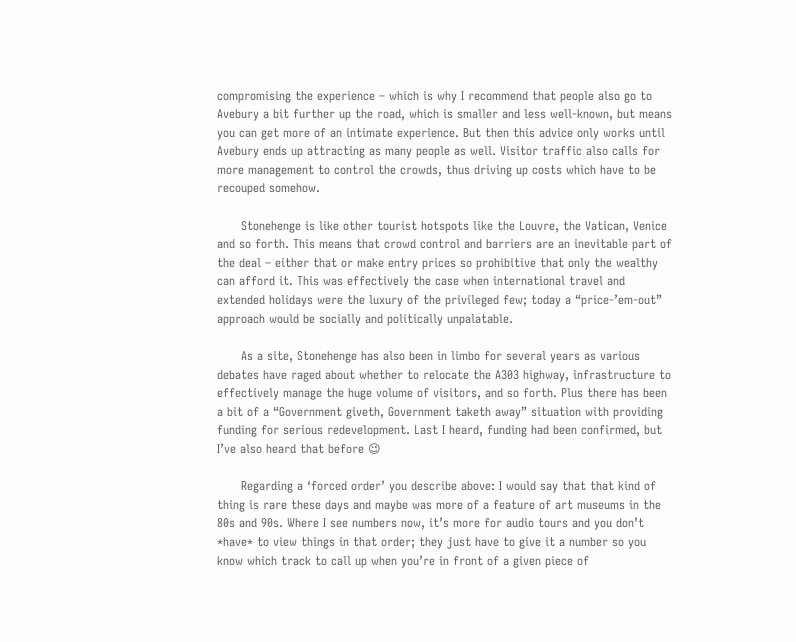compromising the experience – which is why I recommend that people also go to Avebury a bit further up the road, which is smaller and less well-known, but means you can get more of an intimate experience. But then this advice only works until Avebury ends up attracting as many people as well. Visitor traffic also calls for more management to control the crowds, thus driving up costs which have to be recouped somehow.

      Stonehenge is like other tourist hotspots like the Louvre, the Vatican, Venice and so forth. This means that crowd control and barriers are an inevitable part of the deal – either that or make entry prices so prohibitive that only the wealthy can afford it. This was effectively the case when international travel and extended holidays were the luxury of the privileged few; today a “price-’em-out” approach would be socially and politically unpalatable.

      As a site, Stonehenge has also been in limbo for several years as various debates have raged about whether to relocate the A303 highway, infrastructure to effectively manage the huge volume of visitors, and so forth. Plus there has been a bit of a “Government giveth, Government taketh away” situation with providing funding for serious redevelopment. Last I heard, funding had been confirmed, but I’ve also heard that before 😉

      Regarding a ‘forced order’ you describe above: I would say that that kind of thing is rare these days and maybe was more of a feature of art museums in the 80s and 90s. Where I see numbers now, it’s more for audio tours and you don’t *have* to view things in that order; they just have to give it a number so you know which track to call up when you’re in front of a given piece of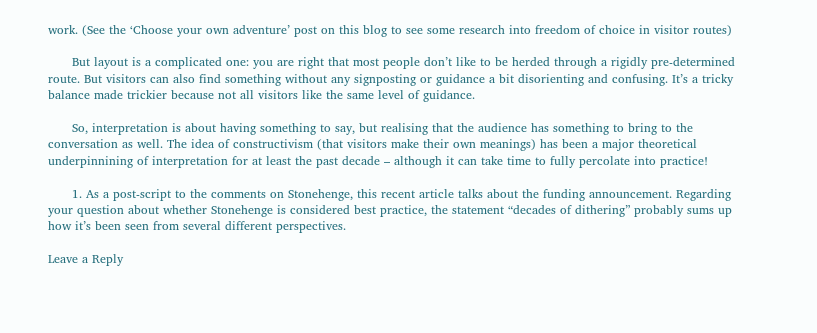work. (See the ‘Choose your own adventure’ post on this blog to see some research into freedom of choice in visitor routes)

      But layout is a complicated one: you are right that most people don’t like to be herded through a rigidly pre-determined route. But visitors can also find something without any signposting or guidance a bit disorienting and confusing. It’s a tricky balance made trickier because not all visitors like the same level of guidance.

      So, interpretation is about having something to say, but realising that the audience has something to bring to the conversation as well. The idea of constructivism (that visitors make their own meanings) has been a major theoretical underpinnining of interpretation for at least the past decade – although it can take time to fully percolate into practice!

      1. As a post-script to the comments on Stonehenge, this recent article talks about the funding announcement. Regarding your question about whether Stonehenge is considered best practice, the statement “decades of dithering” probably sums up how it’s been seen from several different perspectives.

Leave a Reply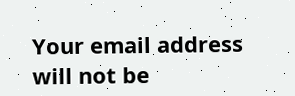Your email address will not be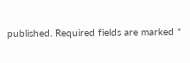published. Required fields are marked *